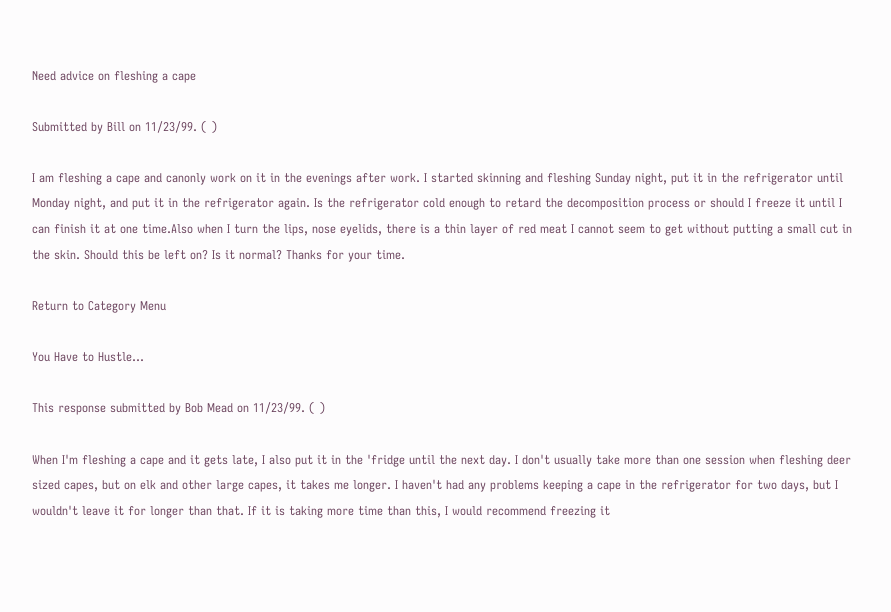Need advice on fleshing a cape

Submitted by Bill on 11/23/99. ( )

I am fleshing a cape and canonly work on it in the evenings after work. I started skinning and fleshing Sunday night, put it in the refrigerator until Monday night, and put it in the refrigerator again. Is the refrigerator cold enough to retard the decomposition process or should I freeze it until I can finish it at one time.Also when I turn the lips, nose eyelids, there is a thin layer of red meat I cannot seem to get without putting a small cut in the skin. Should this be left on? Is it normal? Thanks for your time.

Return to Category Menu

You Have to Hustle...

This response submitted by Bob Mead on 11/23/99. ( )

When I'm fleshing a cape and it gets late, I also put it in the 'fridge until the next day. I don't usually take more than one session when fleshing deer sized capes, but on elk and other large capes, it takes me longer. I haven't had any problems keeping a cape in the refrigerator for two days, but I wouldn't leave it for longer than that. If it is taking more time than this, I would recommend freezing it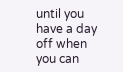until you have a day off when you can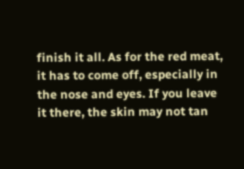finish it all. As for the red meat, it has to come off, especially in the nose and eyes. If you leave it there, the skin may not tan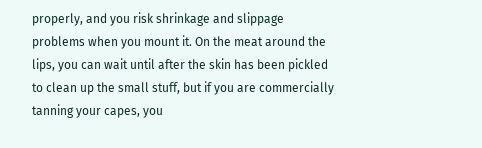properly, and you risk shrinkage and slippage problems when you mount it. On the meat around the lips, you can wait until after the skin has been pickled to clean up the small stuff, but if you are commercially tanning your capes, you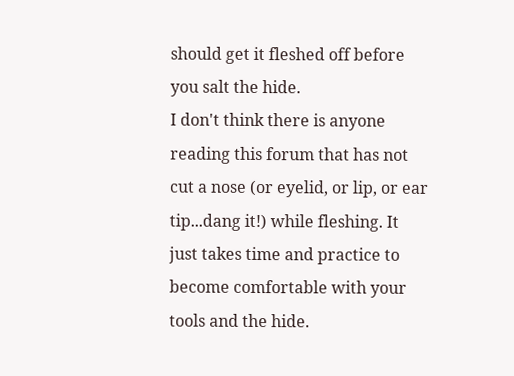should get it fleshed off before you salt the hide.
I don't think there is anyone reading this forum that has not cut a nose (or eyelid, or lip, or ear tip...dang it!) while fleshing. It just takes time and practice to become comfortable with your tools and the hide.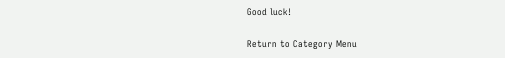Good luck!

Return to Category Menu